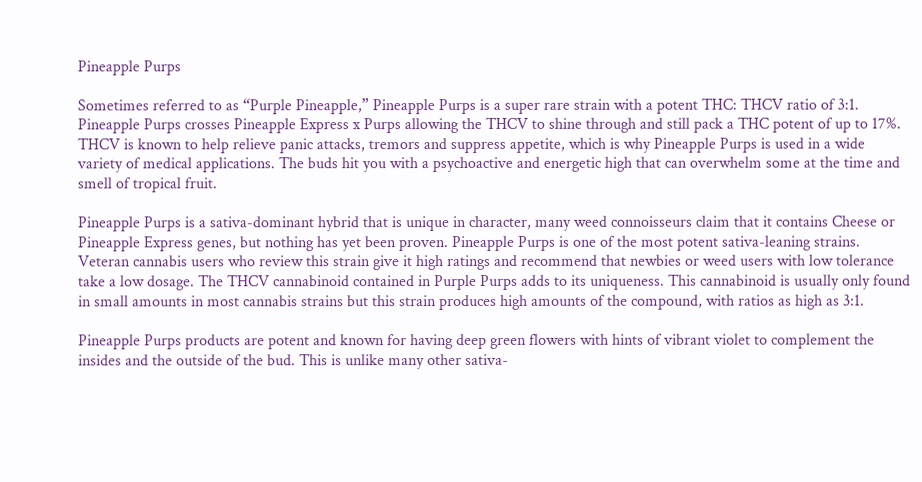Pineapple Purps

Sometimes referred to as “Purple Pineapple,” Pineapple Purps is a super rare strain with a potent THC: THCV ratio of 3:1. Pineapple Purps crosses Pineapple Express x Purps allowing the THCV to shine through and still pack a THC potent of up to 17%. THCV is known to help relieve panic attacks, tremors and suppress appetite, which is why Pineapple Purps is used in a wide variety of medical applications. The buds hit you with a psychoactive and energetic high that can overwhelm some at the time and smell of tropical fruit.

Pineapple Purps is a sativa-dominant hybrid that is unique in character, many weed connoisseurs claim that it contains Cheese or Pineapple Express genes, but nothing has yet been proven. Pineapple Purps is one of the most potent sativa-leaning strains. Veteran cannabis users who review this strain give it high ratings and recommend that newbies or weed users with low tolerance take a low dosage. The THCV cannabinoid contained in Purple Purps adds to its uniqueness. This cannabinoid is usually only found in small amounts in most cannabis strains but this strain produces high amounts of the compound, with ratios as high as 3:1.

Pineapple Purps products are potent and known for having deep green flowers with hints of vibrant violet to complement the insides and the outside of the bud. This is unlike many other sativa-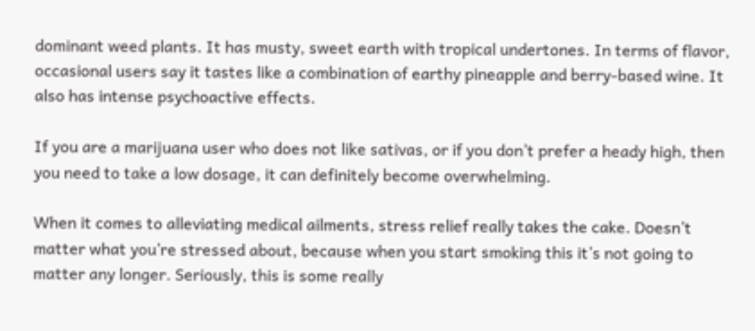dominant weed plants. It has musty, sweet earth with tropical undertones. In terms of flavor, occasional users say it tastes like a combination of earthy pineapple and berry-based wine. It also has intense psychoactive effects.

If you are a marijuana user who does not like sativas, or if you don’t prefer a heady high, then you need to take a low dosage, it can definitely become overwhelming.

When it comes to alleviating medical ailments, stress relief really takes the cake. Doesn’t matter what you’re stressed about, because when you start smoking this it’s not going to matter any longer. Seriously, this is some really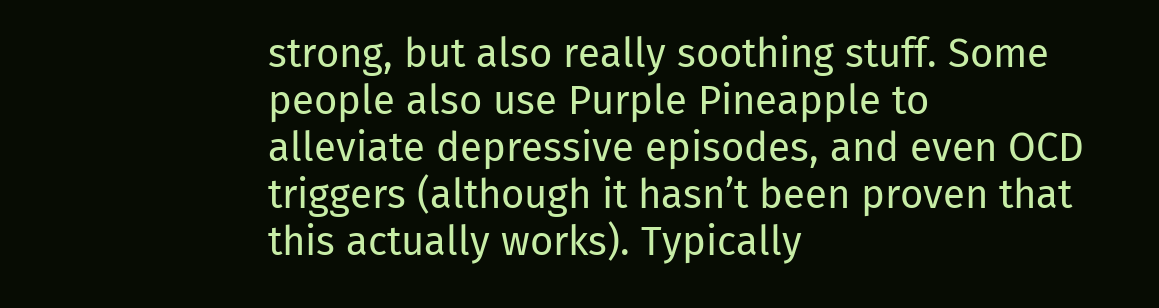strong, but also really soothing stuff. Some people also use Purple Pineapple to alleviate depressive episodes, and even OCD triggers (although it hasn’t been proven that this actually works). Typically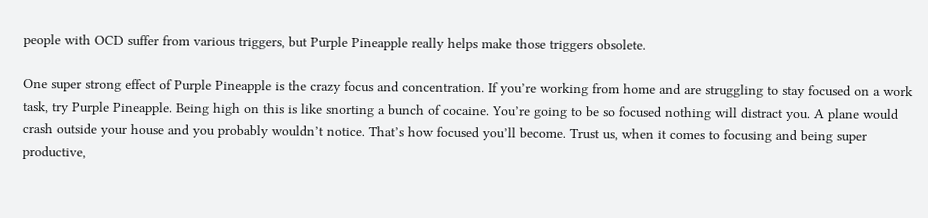people with OCD suffer from various triggers, but Purple Pineapple really helps make those triggers obsolete.

One super strong effect of Purple Pineapple is the crazy focus and concentration. If you’re working from home and are struggling to stay focused on a work task, try Purple Pineapple. Being high on this is like snorting a bunch of cocaine. You’re going to be so focused nothing will distract you. A plane would crash outside your house and you probably wouldn’t notice. That’s how focused you’ll become. Trust us, when it comes to focusing and being super productive,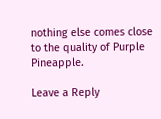nothing else comes close to the quality of Purple Pineapple.

Leave a Reply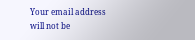Your email address will not be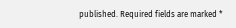published. Required fields are marked *